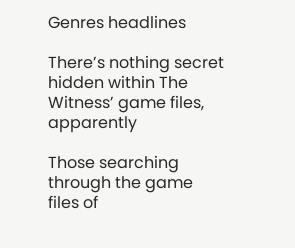Genres headlines

There’s nothing secret hidden within The Witness’ game files, apparently

Those searching through the game files of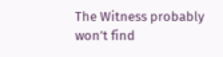The Witness probably won’t find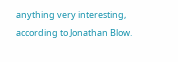anything very interesting, according to Jonathan Blow.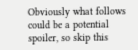Obviously what follows could be a potential spoiler, so skip this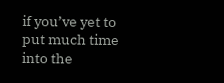if you’ve yet to put much time into the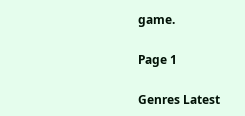game.

Page 1

Genres Latest